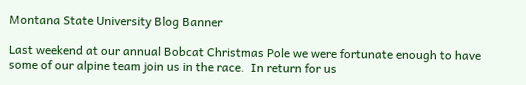Montana State University Blog Banner

Last weekend at our annual Bobcat Christmas Pole we were fortunate enough to have some of our alpine team join us in the race.  In return for us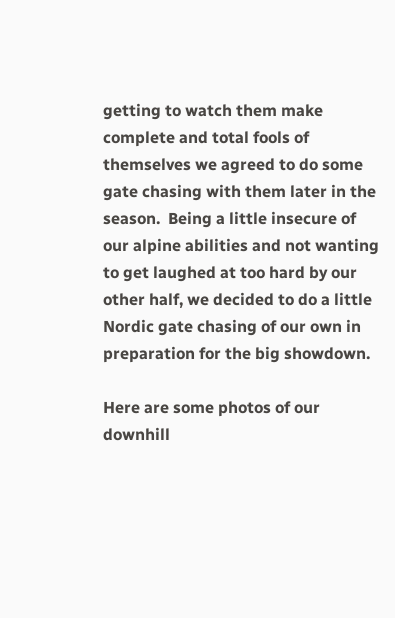getting to watch them make complete and total fools of themselves we agreed to do some gate chasing with them later in the season.  Being a little insecure of our alpine abilities and not wanting to get laughed at too hard by our other half, we decided to do a little Nordic gate chasing of our own in preparation for the big showdown.

Here are some photos of our downhill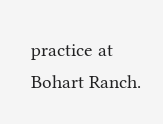practice at Bohart Ranch.